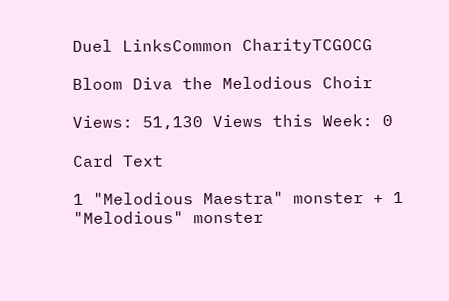Duel LinksCommon CharityTCGOCG

Bloom Diva the Melodious Choir

Views: 51,130 Views this Week: 0

Card Text

1 "Melodious Maestra" monster + 1 "Melodious" monster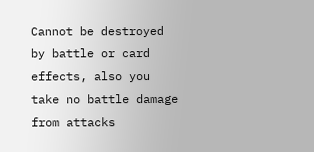Cannot be destroyed by battle or card effects, also you take no battle damage from attacks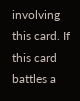involving this card. If this card battles a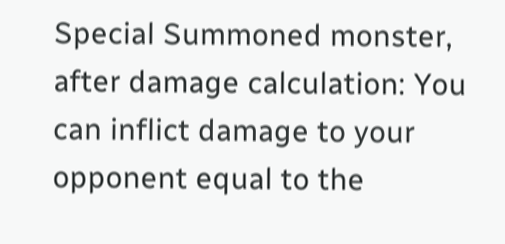Special Summoned monster, after damage calculation: You can inflict damage to your opponent equal to the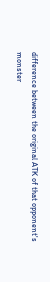difference between the original ATK of that opponent's monster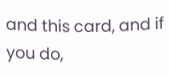and this card, and if you do,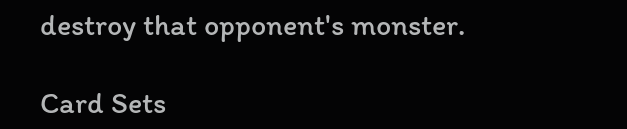destroy that opponent's monster.

Card Sets